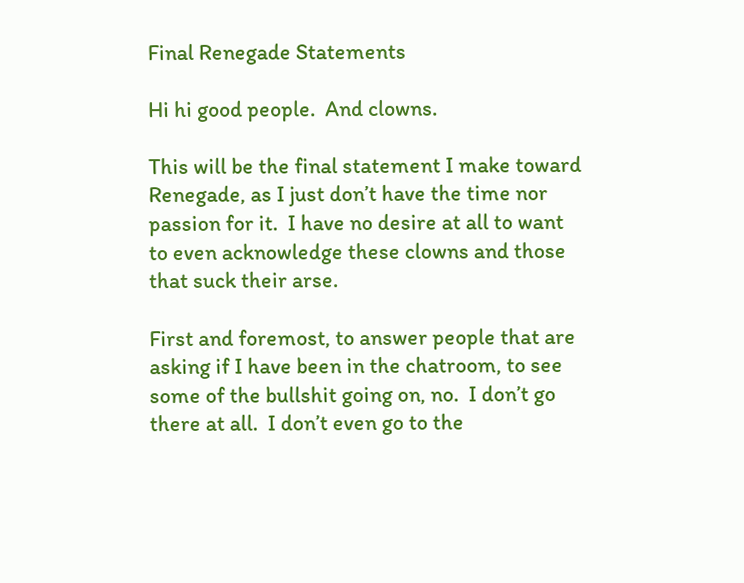Final Renegade Statements

Hi hi good people.  And clowns.

This will be the final statement I make toward Renegade, as I just don’t have the time nor passion for it.  I have no desire at all to want to even acknowledge these clowns and those that suck their arse.

First and foremost, to answer people that are asking if I have been in the chatroom, to see some of the bullshit going on, no.  I don’t go there at all.  I don’t even go to the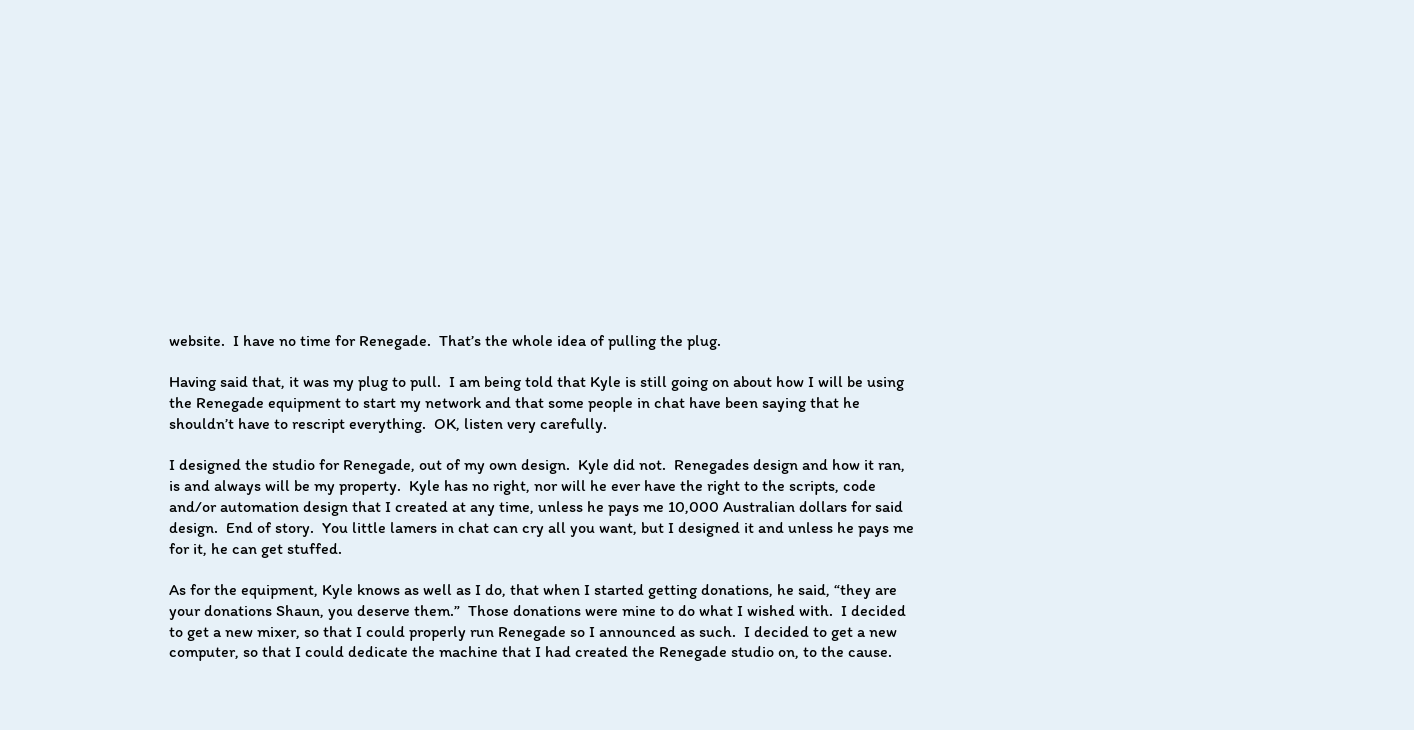website.  I have no time for Renegade.  That’s the whole idea of pulling the plug.

Having said that, it was my plug to pull.  I am being told that Kyle is still going on about how I will be using the Renegade equipment to start my network and that some people in chat have been saying that he shouldn’t have to rescript everything.  OK, listen very carefully.

I designed the studio for Renegade, out of my own design.  Kyle did not.  Renegades design and how it ran, is and always will be my property.  Kyle has no right, nor will he ever have the right to the scripts, code and/or automation design that I created at any time, unless he pays me 10,000 Australian dollars for said design.  End of story.  You little lamers in chat can cry all you want, but I designed it and unless he pays me for it, he can get stuffed.

As for the equipment, Kyle knows as well as I do, that when I started getting donations, he said, “they are your donations Shaun, you deserve them.”  Those donations were mine to do what I wished with.  I decided to get a new mixer, so that I could properly run Renegade so I announced as such.  I decided to get a new computer, so that I could dedicate the machine that I had created the Renegade studio on, to the cause.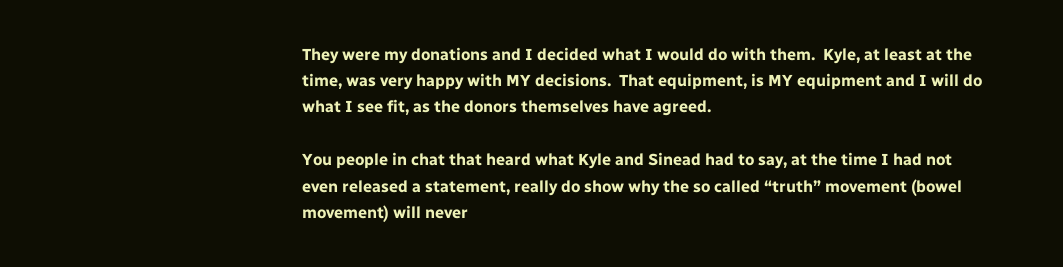They were my donations and I decided what I would do with them.  Kyle, at least at the time, was very happy with MY decisions.  That equipment, is MY equipment and I will do what I see fit, as the donors themselves have agreed.

You people in chat that heard what Kyle and Sinead had to say, at the time I had not even released a statement, really do show why the so called “truth” movement (bowel movement) will never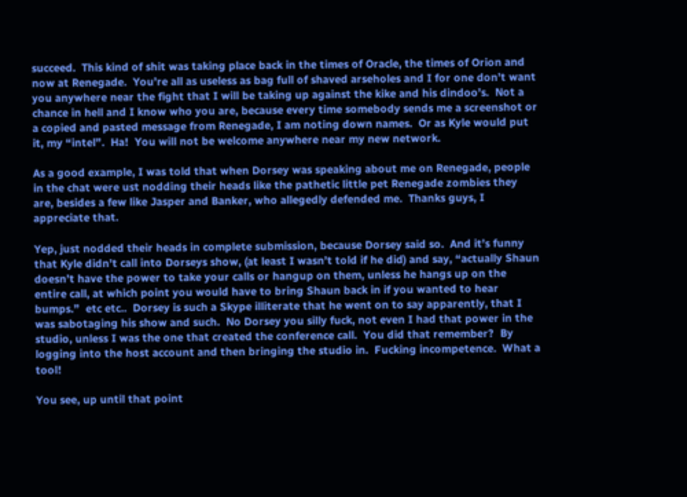succeed.  This kind of shit was taking place back in the times of Oracle, the times of Orion and now at Renegade.  You’re all as useless as bag full of shaved arseholes and I for one don’t want you anywhere near the fight that I will be taking up against the kike and his dindoo’s.  Not a chance in hell and I know who you are, because every time somebody sends me a screenshot or a copied and pasted message from Renegade, I am noting down names.  Or as Kyle would put it, my “intel”.  Ha!  You will not be welcome anywhere near my new network.

As a good example, I was told that when Dorsey was speaking about me on Renegade, people in the chat were ust nodding their heads like the pathetic little pet Renegade zombies they are, besides a few like Jasper and Banker, who allegedly defended me.  Thanks guys, I appreciate that.

Yep, just nodded their heads in complete submission, because Dorsey said so.  And it’s funny that Kyle didn’t call into Dorseys show, (at least I wasn’t told if he did) and say, “actually Shaun doesn’t have the power to take your calls or hangup on them, unless he hangs up on the entire call, at which point you would have to bring Shaun back in if you wanted to hear bumps.”  etc etc..  Dorsey is such a Skype illiterate that he went on to say apparently, that I was sabotaging his show and such.  No Dorsey you silly fuck, not even I had that power in the studio, unless I was the one that created the conference call.  You did that remember?  By logging into the host account and then bringing the studio in.  Fucking incompetence.  What a tool!

You see, up until that point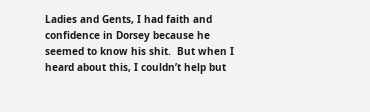Ladies and Gents, I had faith and confidence in Dorsey because he seemed to know his shit.  But when I heard about this, I couldn’t help but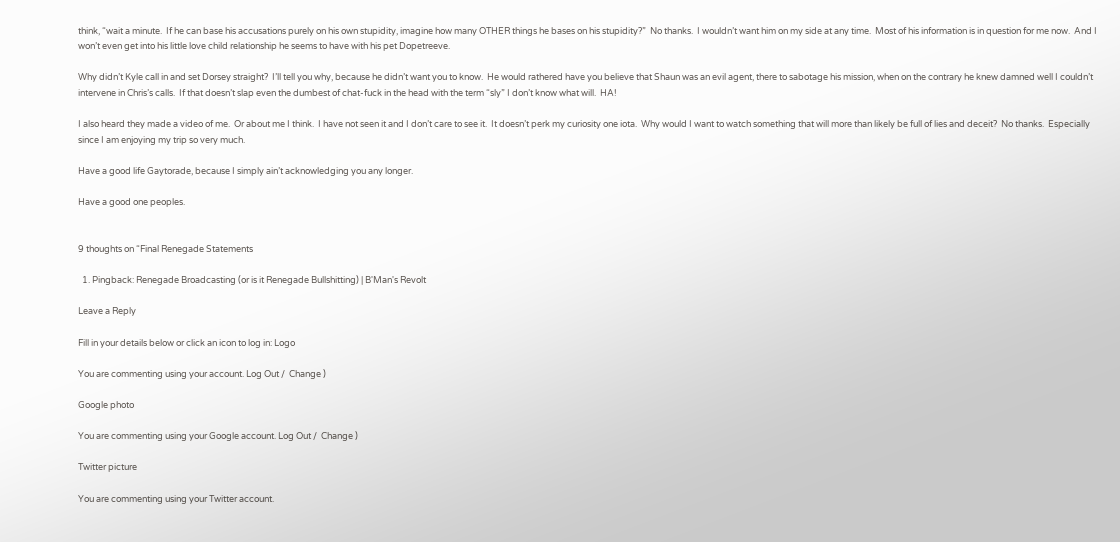think, “wait a minute.  If he can base his accusations purely on his own stupidity, imagine how many OTHER things he bases on his stupidity?”  No thanks.  I wouldn’t want him on my side at any time.  Most of his information is in question for me now.  And I won’t even get into his little love child relationship he seems to have with his pet Dopetreeve.

Why didn’t Kyle call in and set Dorsey straight?  I’ll tell you why, because he didn’t want you to know.  He would rathered have you believe that Shaun was an evil agent, there to sabotage his mission, when on the contrary he knew damned well I couldn’t intervene in Chris’s calls.  If that doesn’t slap even the dumbest of chat-fuck in the head with the term “sly” I don’t know what will.  HA!

I also heard they made a video of me.  Or about me I think.  I have not seen it and I don’t care to see it.  It doesn’t perk my curiosity one iota.  Why would I want to watch something that will more than likely be full of lies and deceit?  No thanks.  Especially since I am enjoying my trip so very much.

Have a good life Gaytorade, because I simply ain’t acknowledging you any longer.

Have a good one peoples.


9 thoughts on “Final Renegade Statements

  1. Pingback: Renegade Broadcasting (or is it Renegade Bullshitting) | B'Man's Revolt

Leave a Reply

Fill in your details below or click an icon to log in: Logo

You are commenting using your account. Log Out /  Change )

Google photo

You are commenting using your Google account. Log Out /  Change )

Twitter picture

You are commenting using your Twitter account.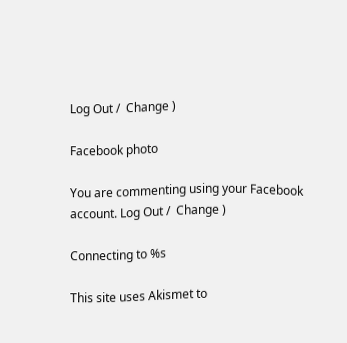Log Out /  Change )

Facebook photo

You are commenting using your Facebook account. Log Out /  Change )

Connecting to %s

This site uses Akismet to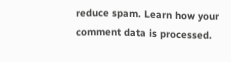reduce spam. Learn how your comment data is processed.